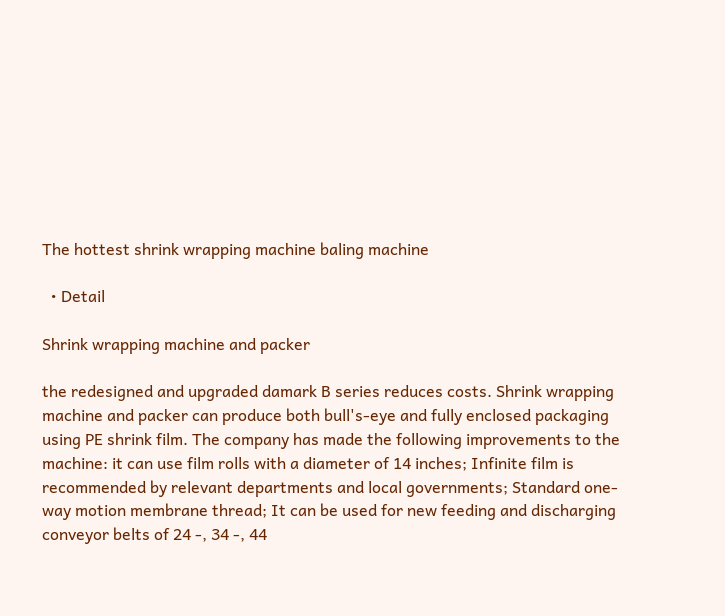The hottest shrink wrapping machine baling machine

  • Detail

Shrink wrapping machine and packer

the redesigned and upgraded damark B series reduces costs. Shrink wrapping machine and packer can produce both bull's-eye and fully enclosed packaging using PE shrink film. The company has made the following improvements to the machine: it can use film rolls with a diameter of 14 inches; Infinite film is recommended by relevant departments and local governments; Standard one-way motion membrane thread; It can be used for new feeding and discharging conveyor belts of 24 -, 34 -, 44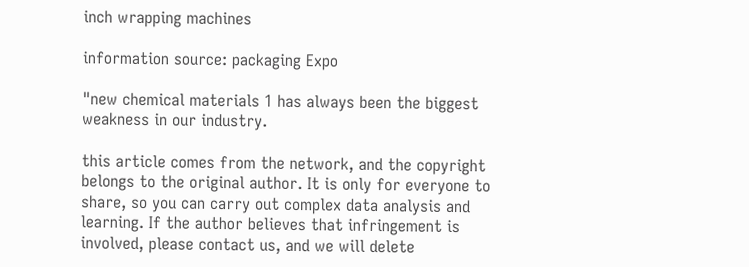inch wrapping machines

information source: packaging Expo

"new chemical materials 1 has always been the biggest weakness in our industry.

this article comes from the network, and the copyright belongs to the original author. It is only for everyone to share, so you can carry out complex data analysis and learning. If the author believes that infringement is involved, please contact us, and we will delete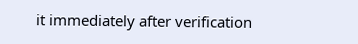it immediately after verification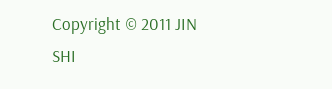Copyright © 2011 JIN SHI